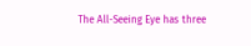The All-Seeing Eye has three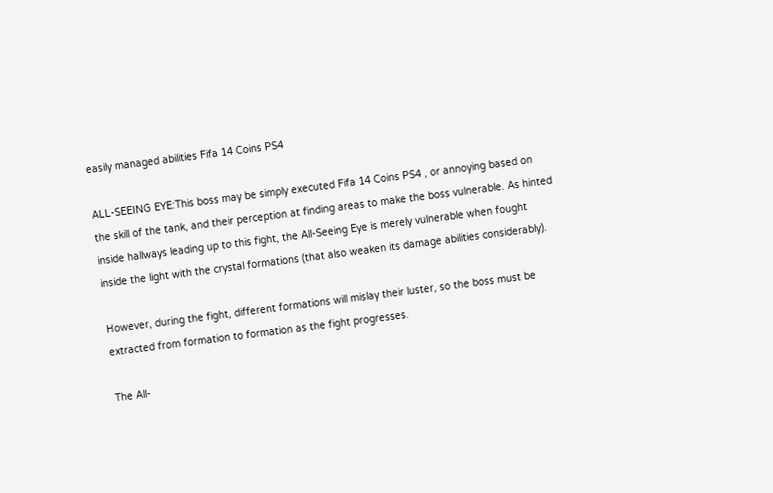easily managed abilities Fifa 14 Coins PS4

ALL-SEEING EYE:This boss may be simply executed Fifa 14 Coins PS4 , or annoying based on the skill of the tank, and their perception at finding areas to make the boss vulnerable. As hinted inside hallways leading up to this fight, the All-Seeing Eye is merely vulnerable when fought inside the light with the crystal formations (that also weaken its damage abilities considerably).

However, during the fight, different formations will mislay their luster, so the boss must be extracted from formation to formation as the fight progresses.

The All-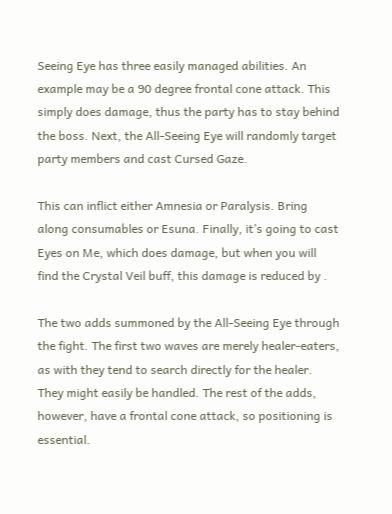Seeing Eye has three easily managed abilities. An example may be a 90 degree frontal cone attack. This simply does damage, thus the party has to stay behind the boss. Next, the All-Seeing Eye will randomly target party members and cast Cursed Gaze.

This can inflict either Amnesia or Paralysis. Bring along consumables or Esuna. Finally, it’s going to cast Eyes on Me, which does damage, but when you will find the Crystal Veil buff, this damage is reduced by .

The two adds summoned by the All-Seeing Eye through the fight. The first two waves are merely healer-eaters, as with they tend to search directly for the healer. They might easily be handled. The rest of the adds, however, have a frontal cone attack, so positioning is essential.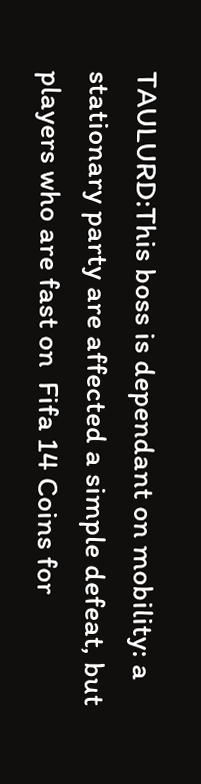TAULURD:This boss is dependant on mobility: a stationary party are affected a simple defeat, but players who are fast on  Fifa 14 Coins for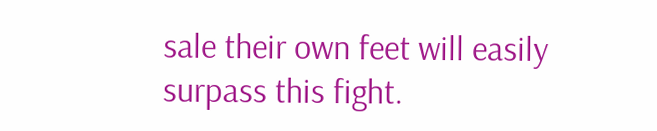sale their own feet will easily surpass this fight.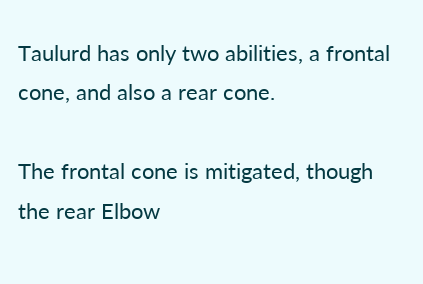Taulurd has only two abilities, a frontal cone, and also a rear cone.

The frontal cone is mitigated, though the rear Elbow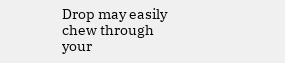Drop may easily chew through your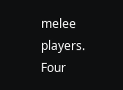melee players. Four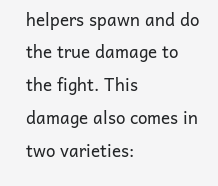helpers spawn and do the true damage to the fight. This damage also comes in two varieties: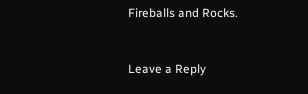Fireballs and Rocks.


Leave a Reply